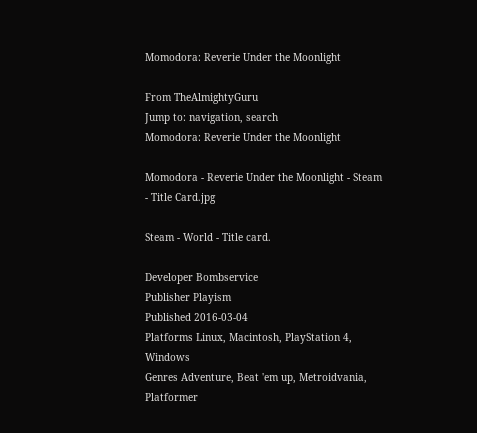Momodora: Reverie Under the Moonlight

From TheAlmightyGuru
Jump to: navigation, search
Momodora: Reverie Under the Moonlight

Momodora - Reverie Under the Moonlight - Steam - Title Card.jpg

Steam - World - Title card.

Developer Bombservice
Publisher Playism
Published 2016-03-04
Platforms Linux, Macintosh, PlayStation 4, Windows
Genres Adventure, Beat 'em up, Metroidvania, Platformer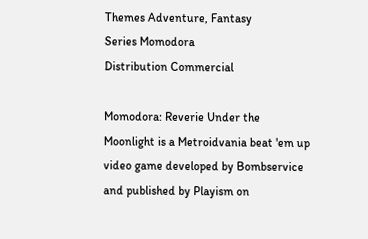Themes Adventure, Fantasy
Series Momodora
Distribution Commercial

Momodora: Reverie Under the Moonlight is a Metroidvania beat 'em up video game developed by Bombservice and published by Playism on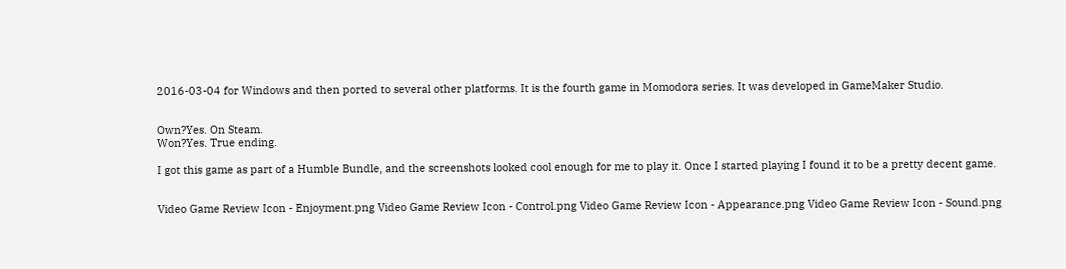2016-03-04 for Windows and then ported to several other platforms. It is the fourth game in Momodora series. It was developed in GameMaker Studio.


Own?Yes. On Steam.
Won?Yes. True ending.

I got this game as part of a Humble Bundle, and the screenshots looked cool enough for me to play it. Once I started playing I found it to be a pretty decent game.


Video Game Review Icon - Enjoyment.png Video Game Review Icon - Control.png Video Game Review Icon - Appearance.png Video Game Review Icon - Sound.png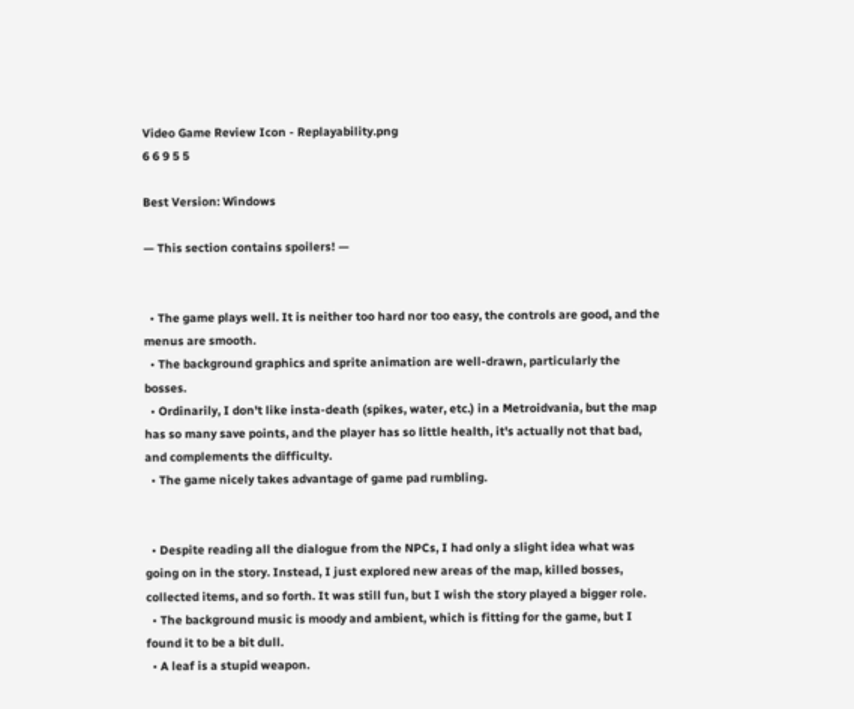Video Game Review Icon - Replayability.png
6 6 9 5 5

Best Version: Windows

— This section contains spoilers! —


  • The game plays well. It is neither too hard nor too easy, the controls are good, and the menus are smooth.
  • The background graphics and sprite animation are well-drawn, particularly the bosses.
  • Ordinarily, I don't like insta-death (spikes, water, etc.) in a Metroidvania, but the map has so many save points, and the player has so little health, it's actually not that bad, and complements the difficulty.
  • The game nicely takes advantage of game pad rumbling.


  • Despite reading all the dialogue from the NPCs, I had only a slight idea what was going on in the story. Instead, I just explored new areas of the map, killed bosses, collected items, and so forth. It was still fun, but I wish the story played a bigger role.
  • The background music is moody and ambient, which is fitting for the game, but I found it to be a bit dull.
  • A leaf is a stupid weapon.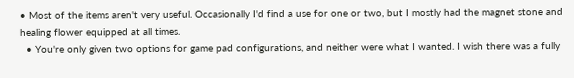• Most of the items aren't very useful. Occasionally I'd find a use for one or two, but I mostly had the magnet stone and healing flower equipped at all times.
  • You're only given two options for game pad configurations, and neither were what I wanted. I wish there was a fully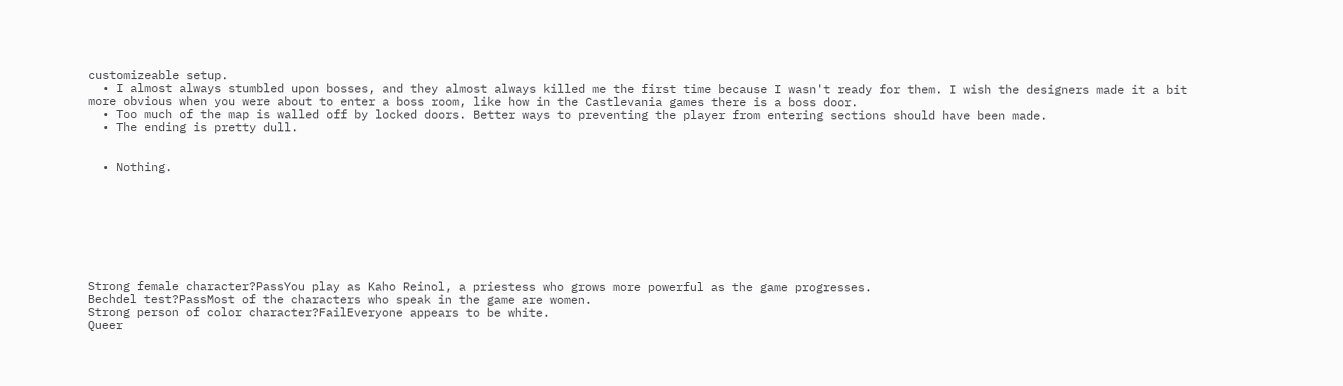customizeable setup.
  • I almost always stumbled upon bosses, and they almost always killed me the first time because I wasn't ready for them. I wish the designers made it a bit more obvious when you were about to enter a boss room, like how in the Castlevania games there is a boss door.
  • Too much of the map is walled off by locked doors. Better ways to preventing the player from entering sections should have been made.
  • The ending is pretty dull.


  • Nothing.








Strong female character?PassYou play as Kaho Reinol, a priestess who grows more powerful as the game progresses.
Bechdel test?PassMost of the characters who speak in the game are women.
Strong person of color character?FailEveryone appears to be white.
Queer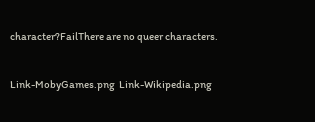character?FailThere are no queer characters.


Link-MobyGames.png  Link-Wikipedia.png